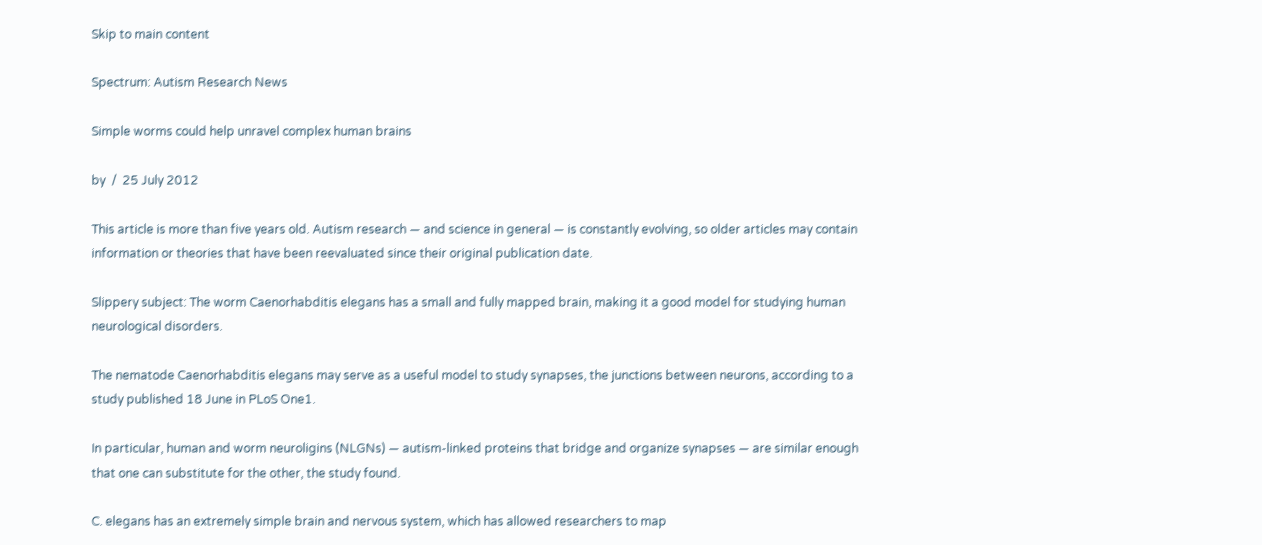Skip to main content

Spectrum: Autism Research News

Simple worms could help unravel complex human brains

by  /  25 July 2012

This article is more than five years old. Autism research — and science in general — is constantly evolving, so older articles may contain information or theories that have been reevaluated since their original publication date.

Slippery subject: The worm Caenorhabditis elegans has a small and fully mapped brain, making it a good model for studying human neurological disorders.

The nematode Caenorhabditis elegans may serve as a useful model to study synapses, the junctions between neurons, according to a study published 18 June in PLoS One1.

In particular, human and worm neuroligins (NLGNs) — autism-linked proteins that bridge and organize synapses — are similar enough that one can substitute for the other, the study found.

C. elegans has an extremely simple brain and nervous system, which has allowed researchers to map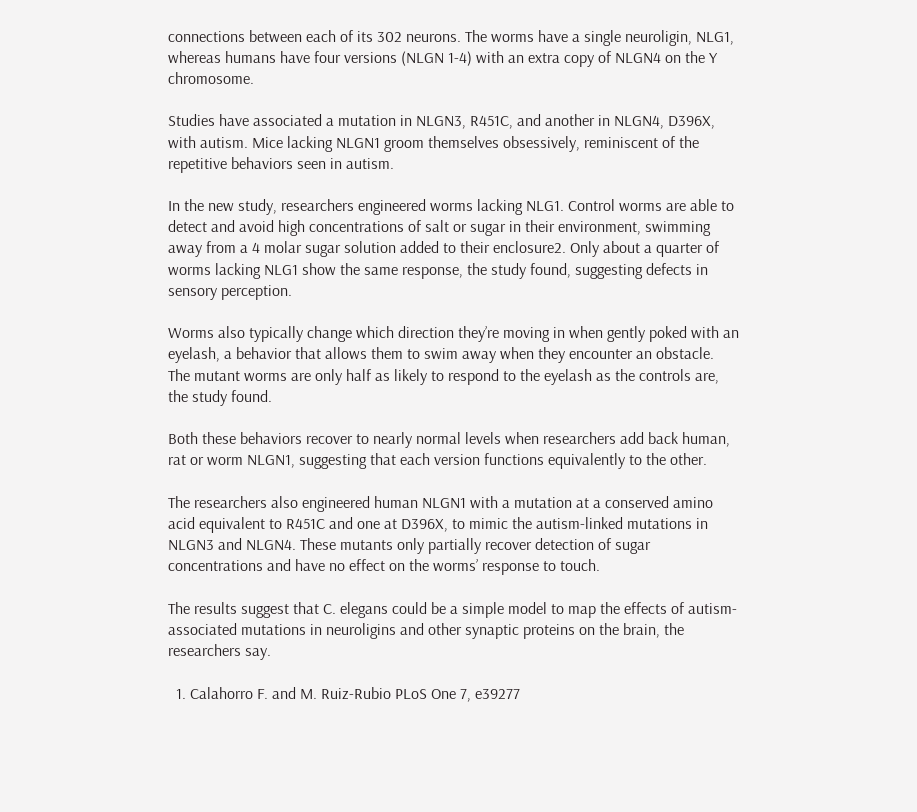connections between each of its 302 neurons. The worms have a single neuroligin, NLG1, whereas humans have four versions (NLGN 1-4) with an extra copy of NLGN4 on the Y chromosome.

Studies have associated a mutation in NLGN3, R451C, and another in NLGN4, D396X, with autism. Mice lacking NLGN1 groom themselves obsessively, reminiscent of the repetitive behaviors seen in autism.

In the new study, researchers engineered worms lacking NLG1. Control worms are able to detect and avoid high concentrations of salt or sugar in their environment, swimming away from a 4 molar sugar solution added to their enclosure2. Only about a quarter of worms lacking NLG1 show the same response, the study found, suggesting defects in sensory perception.

Worms also typically change which direction they’re moving in when gently poked with an eyelash, a behavior that allows them to swim away when they encounter an obstacle. The mutant worms are only half as likely to respond to the eyelash as the controls are, the study found.

Both these behaviors recover to nearly normal levels when researchers add back human, rat or worm NLGN1, suggesting that each version functions equivalently to the other.

The researchers also engineered human NLGN1 with a mutation at a conserved amino acid equivalent to R451C and one at D396X, to mimic the autism-linked mutations in NLGN3 and NLGN4. These mutants only partially recover detection of sugar concentrations and have no effect on the worms’ response to touch.

The results suggest that C. elegans could be a simple model to map the effects of autism-associated mutations in neuroligins and other synaptic proteins on the brain, the researchers say.

  1. Calahorro F. and M. Ruiz-Rubio PLoS One 7, e39277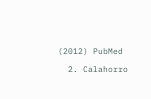(2012) PubMed
  2. Calahorro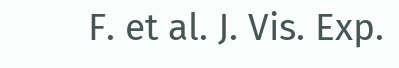F. et al. J. Vis. Exp.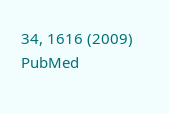34, 1616 (2009) PubMed